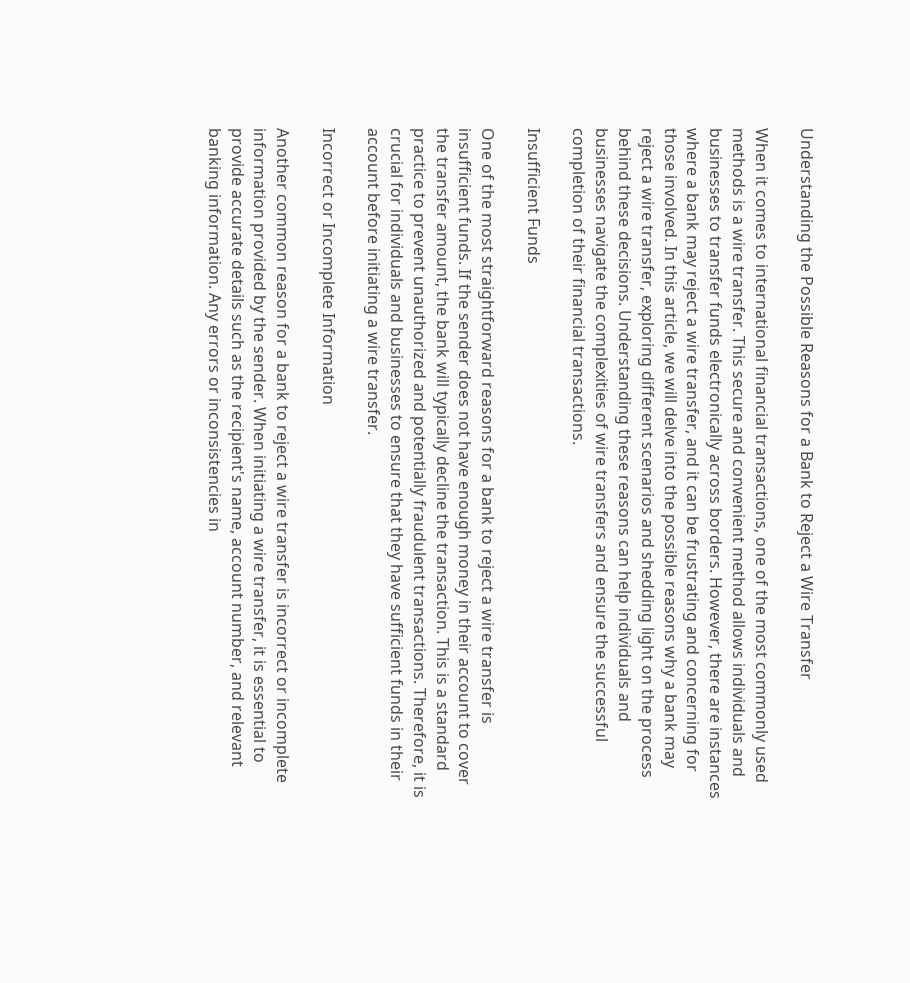Understanding the Possible Reasons for a Bank to Reject a Wire Transfer

When it comes to international financial transactions, one of the most commonly used methods is a wire transfer. This secure and convenient method allows individuals and businesses to transfer funds electronically across borders. However, there are instances where a bank may reject a wire transfer, and it can be frustrating and concerning for those involved. In this article, we will delve into the possible reasons why a bank may reject a wire transfer, exploring different scenarios and shedding light on the process behind these decisions. Understanding these reasons can help individuals and businesses navigate the complexities of wire transfers and ensure the successful completion of their financial transactions.

Insufficient Funds

One of the most straightforward reasons for a bank to reject a wire transfer is insufficient funds. If the sender does not have enough money in their account to cover the transfer amount, the bank will typically decline the transaction. This is a standard practice to prevent unauthorized and potentially fraudulent transactions. Therefore, it is crucial for individuals and businesses to ensure that they have sufficient funds in their account before initiating a wire transfer.

Incorrect or Incomplete Information

Another common reason for a bank to reject a wire transfer is incorrect or incomplete information provided by the sender. When initiating a wire transfer, it is essential to provide accurate details such as the recipient's name, account number, and relevant banking information. Any errors or inconsistencies in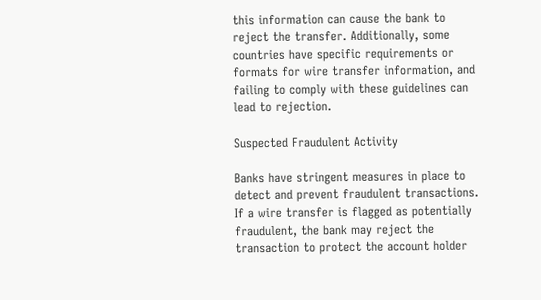this information can cause the bank to reject the transfer. Additionally, some countries have specific requirements or formats for wire transfer information, and failing to comply with these guidelines can lead to rejection.

Suspected Fraudulent Activity

Banks have stringent measures in place to detect and prevent fraudulent transactions. If a wire transfer is flagged as potentially fraudulent, the bank may reject the transaction to protect the account holder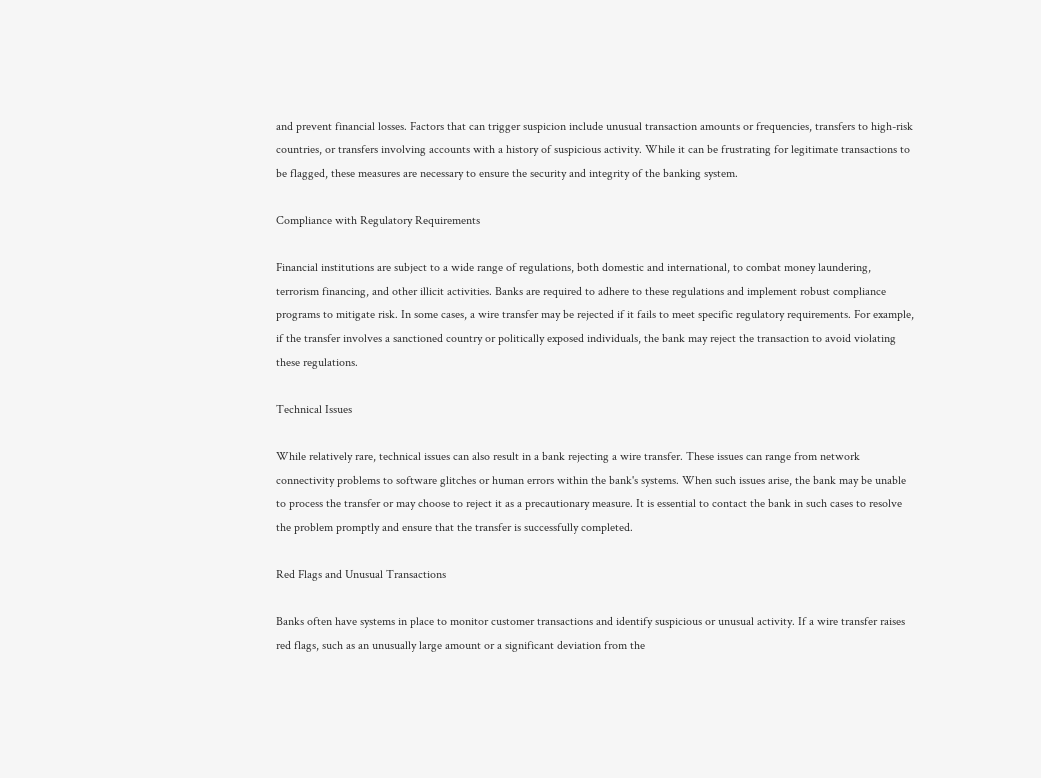and prevent financial losses. Factors that can trigger suspicion include unusual transaction amounts or frequencies, transfers to high-risk countries, or transfers involving accounts with a history of suspicious activity. While it can be frustrating for legitimate transactions to be flagged, these measures are necessary to ensure the security and integrity of the banking system.

Compliance with Regulatory Requirements

Financial institutions are subject to a wide range of regulations, both domestic and international, to combat money laundering, terrorism financing, and other illicit activities. Banks are required to adhere to these regulations and implement robust compliance programs to mitigate risk. In some cases, a wire transfer may be rejected if it fails to meet specific regulatory requirements. For example, if the transfer involves a sanctioned country or politically exposed individuals, the bank may reject the transaction to avoid violating these regulations.

Technical Issues

While relatively rare, technical issues can also result in a bank rejecting a wire transfer. These issues can range from network connectivity problems to software glitches or human errors within the bank's systems. When such issues arise, the bank may be unable to process the transfer or may choose to reject it as a precautionary measure. It is essential to contact the bank in such cases to resolve the problem promptly and ensure that the transfer is successfully completed.

Red Flags and Unusual Transactions

Banks often have systems in place to monitor customer transactions and identify suspicious or unusual activity. If a wire transfer raises red flags, such as an unusually large amount or a significant deviation from the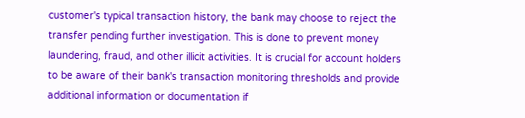customer's typical transaction history, the bank may choose to reject the transfer pending further investigation. This is done to prevent money laundering, fraud, and other illicit activities. It is crucial for account holders to be aware of their bank's transaction monitoring thresholds and provide additional information or documentation if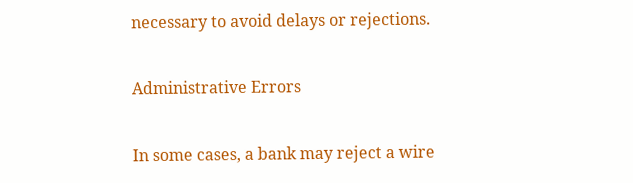necessary to avoid delays or rejections.

Administrative Errors

In some cases, a bank may reject a wire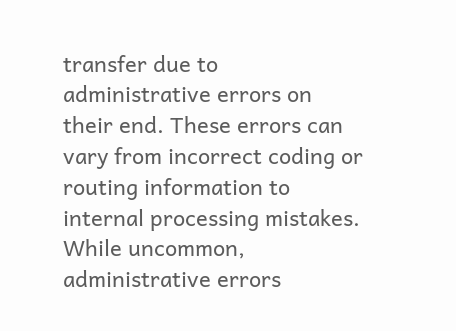transfer due to administrative errors on their end. These errors can vary from incorrect coding or routing information to internal processing mistakes. While uncommon, administrative errors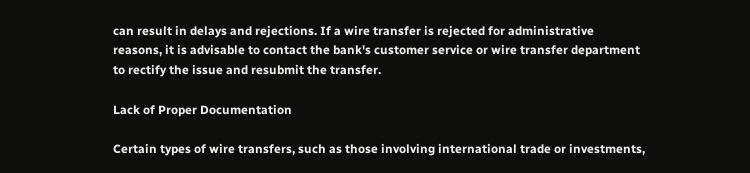can result in delays and rejections. If a wire transfer is rejected for administrative reasons, it is advisable to contact the bank's customer service or wire transfer department to rectify the issue and resubmit the transfer.

Lack of Proper Documentation

Certain types of wire transfers, such as those involving international trade or investments,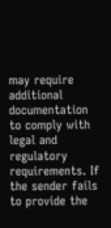may require additional documentation to comply with legal and regulatory requirements. If the sender fails to provide the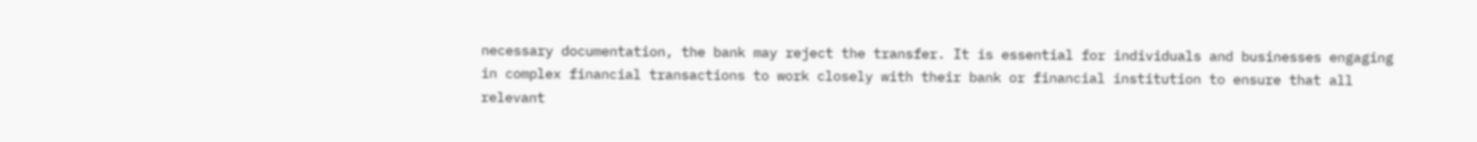necessary documentation, the bank may reject the transfer. It is essential for individuals and businesses engaging in complex financial transactions to work closely with their bank or financial institution to ensure that all relevant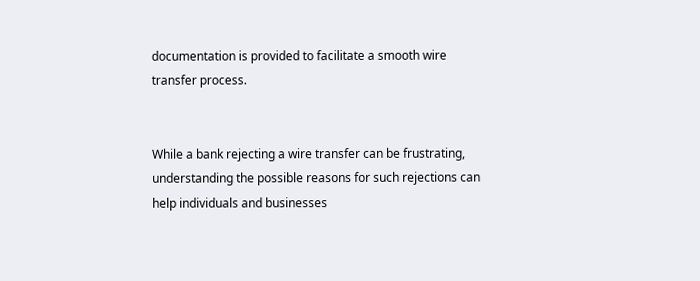documentation is provided to facilitate a smooth wire transfer process.


While a bank rejecting a wire transfer can be frustrating, understanding the possible reasons for such rejections can help individuals and businesses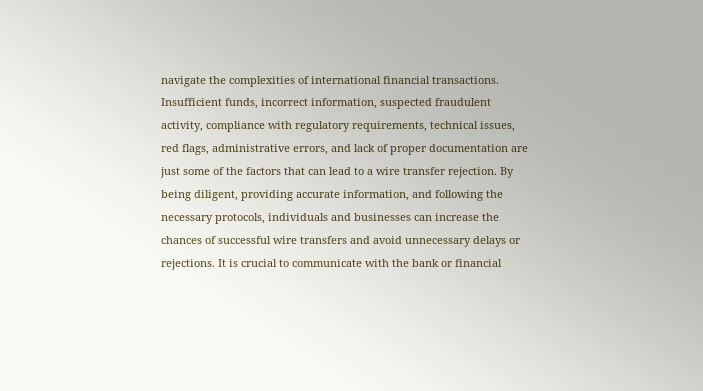navigate the complexities of international financial transactions. Insufficient funds, incorrect information, suspected fraudulent activity, compliance with regulatory requirements, technical issues, red flags, administrative errors, and lack of proper documentation are just some of the factors that can lead to a wire transfer rejection. By being diligent, providing accurate information, and following the necessary protocols, individuals and businesses can increase the chances of successful wire transfers and avoid unnecessary delays or rejections. It is crucial to communicate with the bank or financial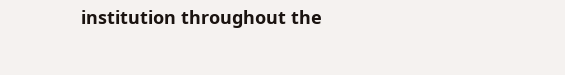institution throughout the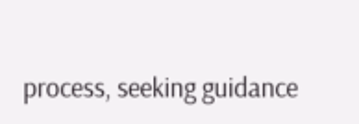process, seeking guidance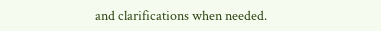and clarifications when needed.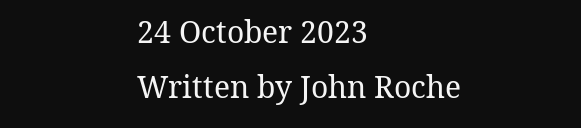24 October 2023
Written by John Roche